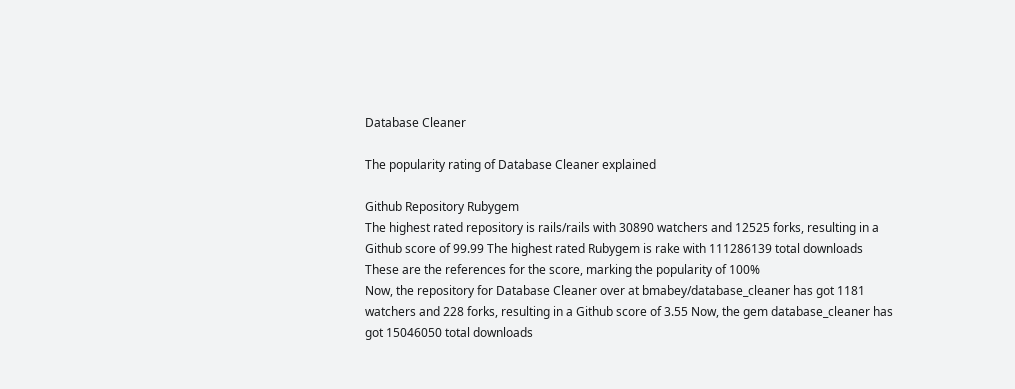Database Cleaner

The popularity rating of Database Cleaner explained

Github Repository Rubygem
The highest rated repository is rails/rails with 30890 watchers and 12525 forks, resulting in a Github score of 99.99 The highest rated Rubygem is rake with 111286139 total downloads
These are the references for the score, marking the popularity of 100%
Now, the repository for Database Cleaner over at bmabey/database_cleaner has got 1181 watchers and 228 forks, resulting in a Github score of 3.55 Now, the gem database_cleaner has got 15046050 total downloads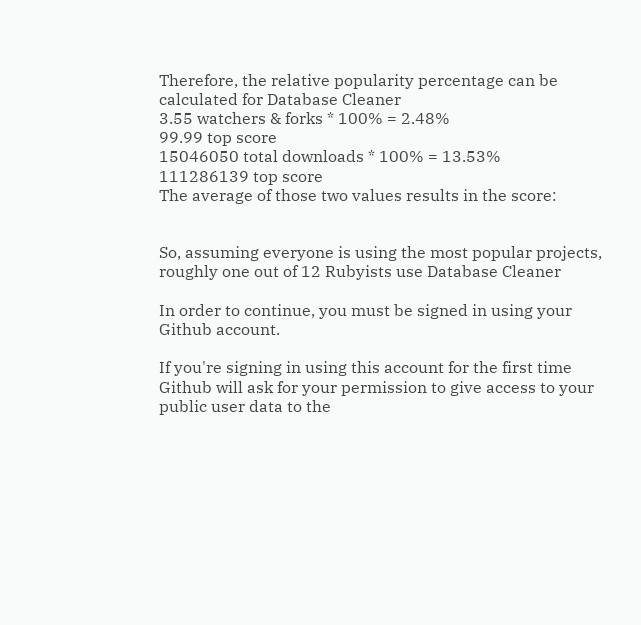Therefore, the relative popularity percentage can be calculated for Database Cleaner
3.55 watchers & forks * 100% = 2.48%
99.99 top score
15046050 total downloads * 100% = 13.53%
111286139 top score
The average of those two values results in the score:


So, assuming everyone is using the most popular projects,
roughly one out of 12 Rubyists use Database Cleaner

In order to continue, you must be signed in using your Github account.

If you're signing in using this account for the first time Github will ask for your permission to give access to your public user data to the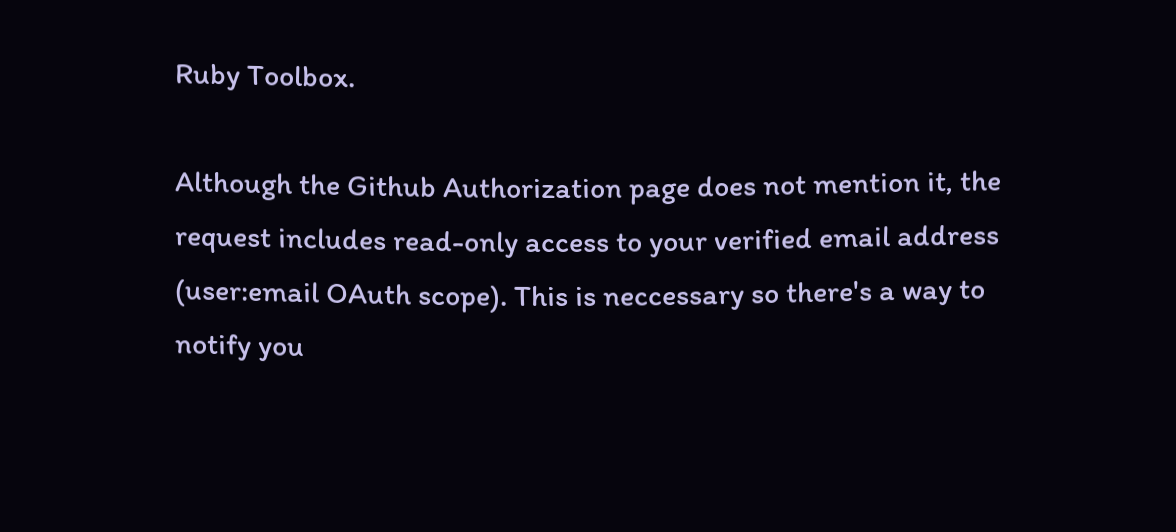Ruby Toolbox.

Although the Github Authorization page does not mention it, the request includes read-only access to your verified email address (user:email OAuth scope). This is neccessary so there's a way to notify you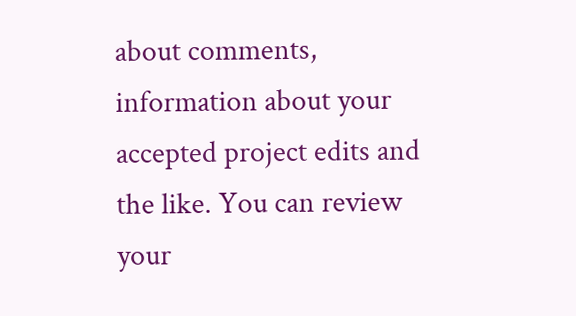about comments, information about your accepted project edits and the like. You can review your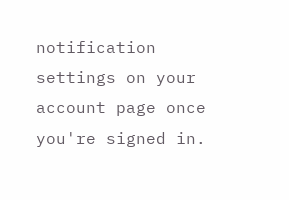notification settings on your account page once you're signed in.